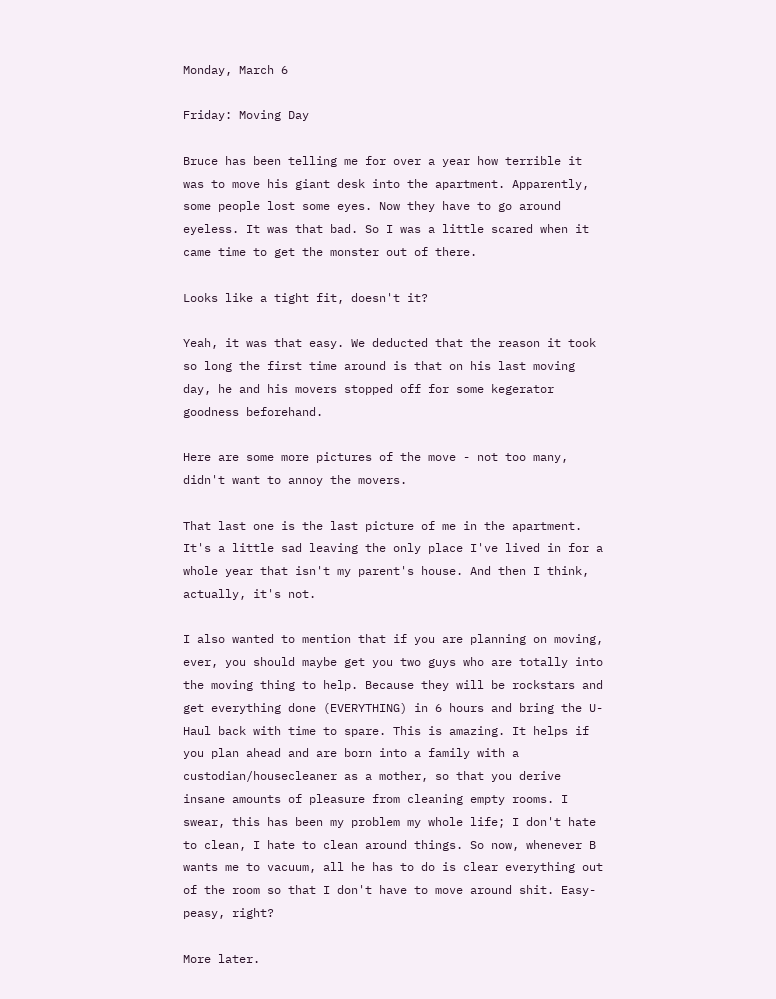Monday, March 6

Friday: Moving Day

Bruce has been telling me for over a year how terrible it was to move his giant desk into the apartment. Apparently, some people lost some eyes. Now they have to go around eyeless. It was that bad. So I was a little scared when it came time to get the monster out of there.

Looks like a tight fit, doesn't it?

Yeah, it was that easy. We deducted that the reason it took so long the first time around is that on his last moving day, he and his movers stopped off for some kegerator goodness beforehand.

Here are some more pictures of the move - not too many, didn't want to annoy the movers.

That last one is the last picture of me in the apartment. It's a little sad leaving the only place I've lived in for a whole year that isn't my parent's house. And then I think, actually, it's not.

I also wanted to mention that if you are planning on moving, ever, you should maybe get you two guys who are totally into the moving thing to help. Because they will be rockstars and get everything done (EVERYTHING) in 6 hours and bring the U-Haul back with time to spare. This is amazing. It helps if you plan ahead and are born into a family with a custodian/housecleaner as a mother, so that you derive insane amounts of pleasure from cleaning empty rooms. I swear, this has been my problem my whole life; I don't hate to clean, I hate to clean around things. So now, whenever B wants me to vacuum, all he has to do is clear everything out of the room so that I don't have to move around shit. Easy-peasy, right?

More later.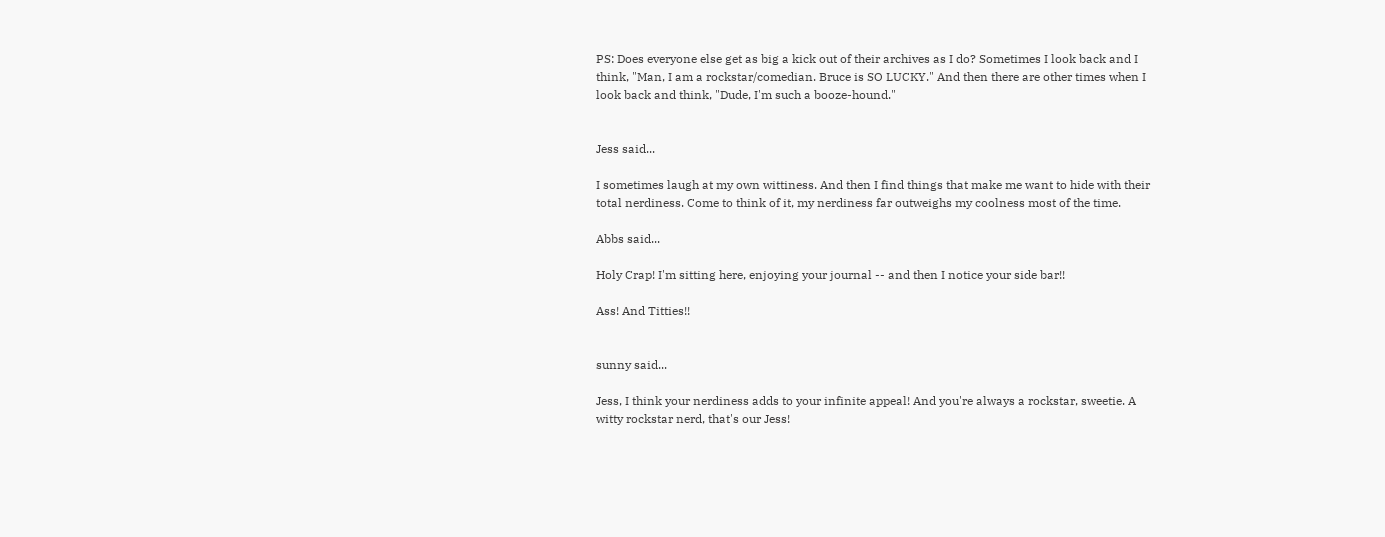PS: Does everyone else get as big a kick out of their archives as I do? Sometimes I look back and I think, "Man, I am a rockstar/comedian. Bruce is SO LUCKY." And then there are other times when I look back and think, "Dude, I'm such a booze-hound."


Jess said...

I sometimes laugh at my own wittiness. And then I find things that make me want to hide with their total nerdiness. Come to think of it, my nerdiness far outweighs my coolness most of the time.

Abbs said...

Holy Crap! I'm sitting here, enjoying your journal -- and then I notice your side bar!!

Ass! And Titties!!


sunny said...

Jess, I think your nerdiness adds to your infinite appeal! And you're always a rockstar, sweetie. A witty rockstar nerd, that's our Jess!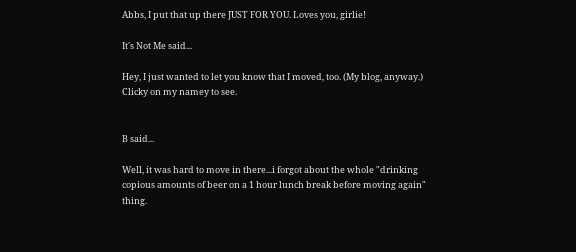Abbs, I put that up there JUST FOR YOU. Loves you, girlie!

It's Not Me said...

Hey, I just wanted to let you know that I moved, too. (My blog, anyway.) Clicky on my namey to see.


B said...

Well, it was hard to move in there...i forgot about the whole "drinking copious amounts of beer on a 1 hour lunch break before moving again" thing.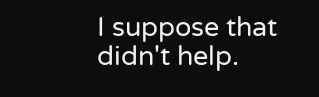I suppose that didn't help.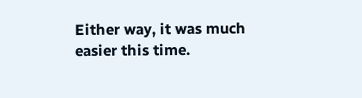Either way, it was much easier this time.